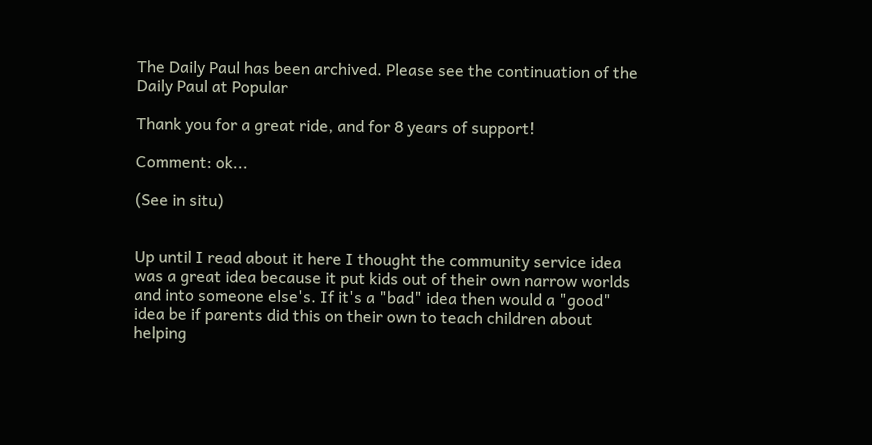The Daily Paul has been archived. Please see the continuation of the Daily Paul at Popular

Thank you for a great ride, and for 8 years of support!

Comment: ok...

(See in situ)


Up until I read about it here I thought the community service idea was a great idea because it put kids out of their own narrow worlds and into someone else's. If it's a "bad" idea then would a "good" idea be if parents did this on their own to teach children about helping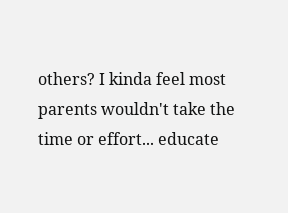others? I kinda feel most parents wouldn't take the time or effort... educate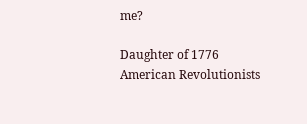me?

Daughter of 1776 American Revolutionists